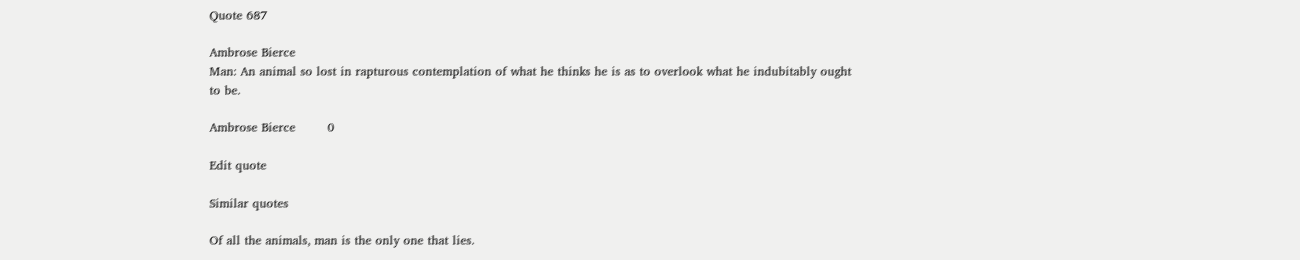Quote 687

Ambrose Bierce
Man: An animal so lost in rapturous contemplation of what he thinks he is as to overlook what he indubitably ought to be.

Ambrose Bierce        0

Edit quote

Similar quotes

Of all the animals, man is the only one that lies.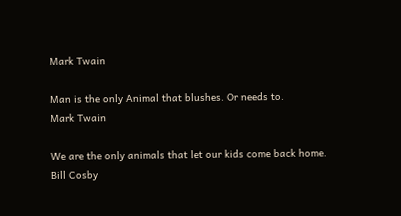Mark Twain

Man is the only Animal that blushes. Or needs to.
Mark Twain

We are the only animals that let our kids come back home.
Bill Cosby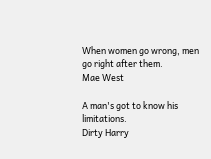When women go wrong, men go right after them.
Mae West

A man's got to know his limitations.
Dirty Harry